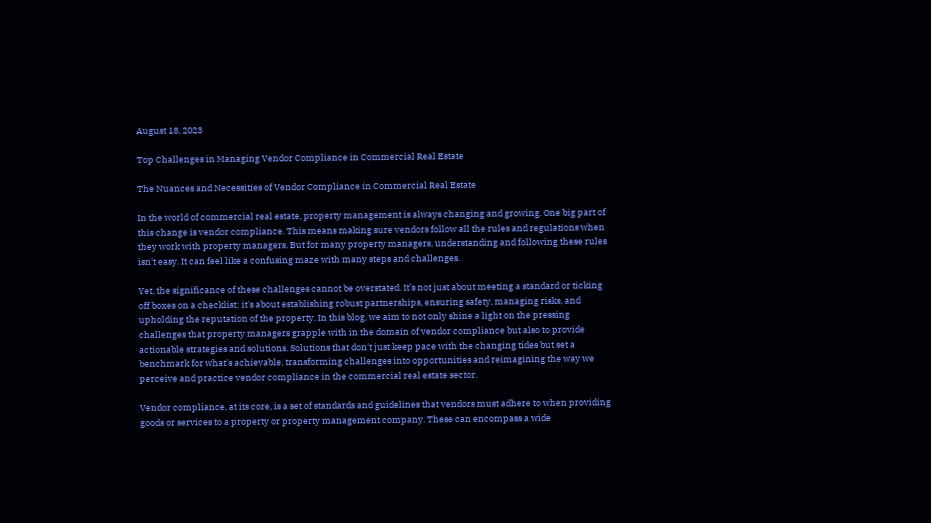August 18, 2023

Top Challenges in Managing Vendor Compliance in Commercial Real Estate

The Nuances and Necessities of Vendor Compliance in Commercial Real Estate

In the world of commercial real estate, property management is always changing and growing. One big part of this change is vendor compliance. This means making sure vendors follow all the rules and regulations when they work with property managers. But for many property managers, understanding and following these rules isn't easy. It can feel like a confusing maze with many steps and challenges.

Yet, the significance of these challenges cannot be overstated. It’s not just about meeting a standard or ticking off boxes on a checklist; it's about establishing robust partnerships, ensuring safety, managing risks, and upholding the reputation of the property. In this blog, we aim to not only shine a light on the pressing challenges that property managers grapple with in the domain of vendor compliance but also to provide actionable strategies and solutions. Solutions that don't just keep pace with the changing tides but set a benchmark for what's achievable, transforming challenges into opportunities and reimagining the way we perceive and practice vendor compliance in the commercial real estate sector.

Vendor compliance, at its core, is a set of standards and guidelines that vendors must adhere to when providing goods or services to a property or property management company. These can encompass a wide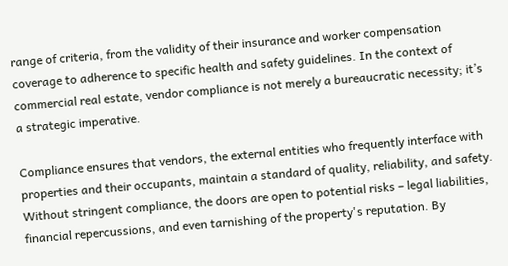range of criteria, from the validity of their insurance and worker compensation coverage to adherence to specific health and safety guidelines. In the context of commercial real estate, vendor compliance is not merely a bureaucratic necessity; it’s a strategic imperative.

Compliance ensures that vendors, the external entities who frequently interface with properties and their occupants, maintain a standard of quality, reliability, and safety. Without stringent compliance, the doors are open to potential risks – legal liabilities, financial repercussions, and even tarnishing of the property's reputation. By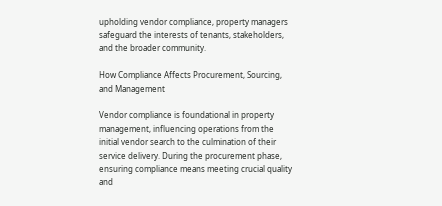upholding vendor compliance, property managers safeguard the interests of tenants, stakeholders, and the broader community.

How Compliance Affects Procurement, Sourcing, and Management

Vendor compliance is foundational in property management, influencing operations from the initial vendor search to the culmination of their service delivery. During the procurement phase, ensuring compliance means meeting crucial quality and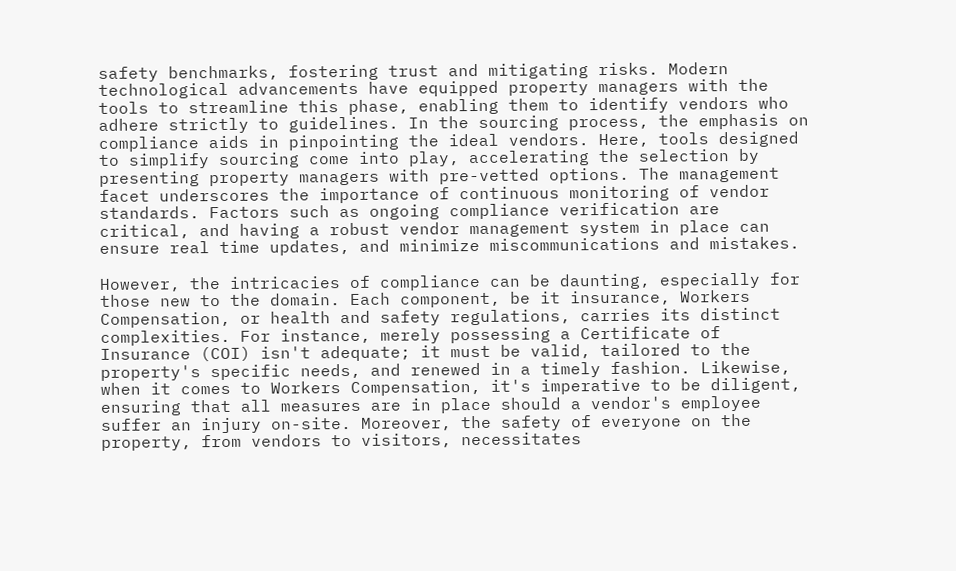safety benchmarks, fostering trust and mitigating risks. Modern technological advancements have equipped property managers with the tools to streamline this phase, enabling them to identify vendors who adhere strictly to guidelines. In the sourcing process, the emphasis on compliance aids in pinpointing the ideal vendors. Here, tools designed to simplify sourcing come into play, accelerating the selection by presenting property managers with pre-vetted options. The management facet underscores the importance of continuous monitoring of vendor standards. Factors such as ongoing compliance verification are critical, and having a robust vendor management system in place can ensure real time updates, and minimize miscommunications and mistakes.

However, the intricacies of compliance can be daunting, especially for those new to the domain. Each component, be it insurance, Workers Compensation, or health and safety regulations, carries its distinct complexities. For instance, merely possessing a Certificate of Insurance (COI) isn't adequate; it must be valid, tailored to the property's specific needs, and renewed in a timely fashion. Likewise, when it comes to Workers Compensation, it's imperative to be diligent, ensuring that all measures are in place should a vendor's employee suffer an injury on-site. Moreover, the safety of everyone on the property, from vendors to visitors, necessitates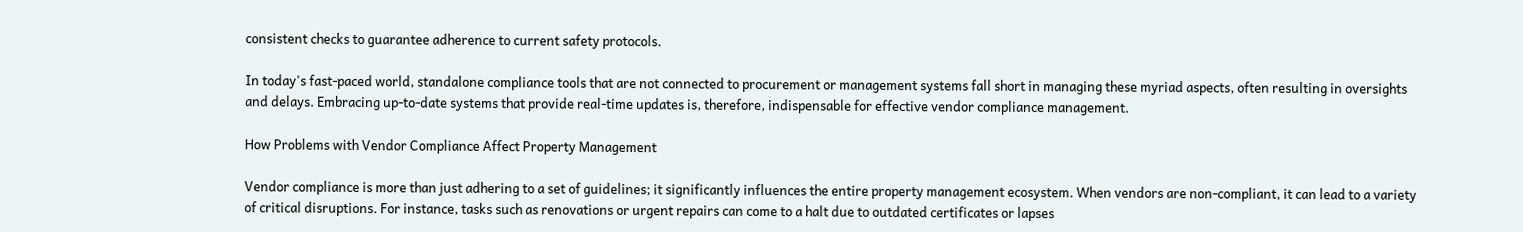consistent checks to guarantee adherence to current safety protocols.

In today's fast-paced world, standalone compliance tools that are not connected to procurement or management systems fall short in managing these myriad aspects, often resulting in oversights and delays. Embracing up-to-date systems that provide real-time updates is, therefore, indispensable for effective vendor compliance management.

How Problems with Vendor Compliance Affect Property Management

Vendor compliance is more than just adhering to a set of guidelines; it significantly influences the entire property management ecosystem. When vendors are non-compliant, it can lead to a variety of critical disruptions. For instance, tasks such as renovations or urgent repairs can come to a halt due to outdated certificates or lapses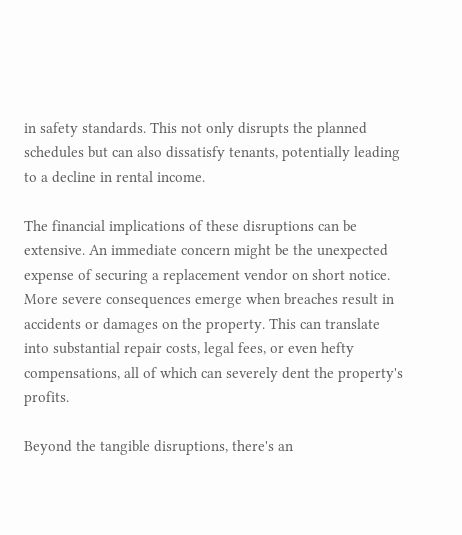in safety standards. This not only disrupts the planned schedules but can also dissatisfy tenants, potentially leading to a decline in rental income.

The financial implications of these disruptions can be extensive. An immediate concern might be the unexpected expense of securing a replacement vendor on short notice. More severe consequences emerge when breaches result in accidents or damages on the property. This can translate into substantial repair costs, legal fees, or even hefty compensations, all of which can severely dent the property's profits.

Beyond the tangible disruptions, there's an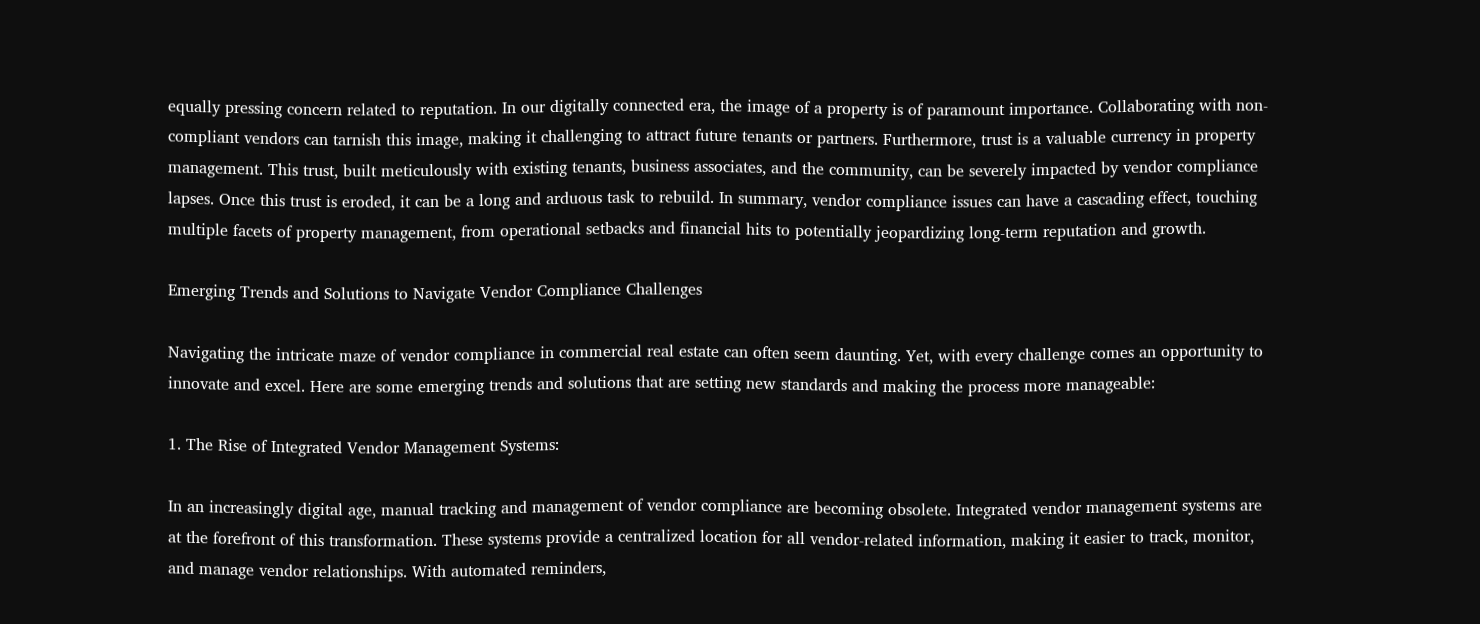equally pressing concern related to reputation. In our digitally connected era, the image of a property is of paramount importance. Collaborating with non-compliant vendors can tarnish this image, making it challenging to attract future tenants or partners. Furthermore, trust is a valuable currency in property management. This trust, built meticulously with existing tenants, business associates, and the community, can be severely impacted by vendor compliance lapses. Once this trust is eroded, it can be a long and arduous task to rebuild. In summary, vendor compliance issues can have a cascading effect, touching multiple facets of property management, from operational setbacks and financial hits to potentially jeopardizing long-term reputation and growth.

Emerging Trends and Solutions to Navigate Vendor Compliance Challenges

Navigating the intricate maze of vendor compliance in commercial real estate can often seem daunting. Yet, with every challenge comes an opportunity to innovate and excel. Here are some emerging trends and solutions that are setting new standards and making the process more manageable:

1. The Rise of Integrated Vendor Management Systems:

In an increasingly digital age, manual tracking and management of vendor compliance are becoming obsolete. Integrated vendor management systems are at the forefront of this transformation. These systems provide a centralized location for all vendor-related information, making it easier to track, monitor, and manage vendor relationships. With automated reminders,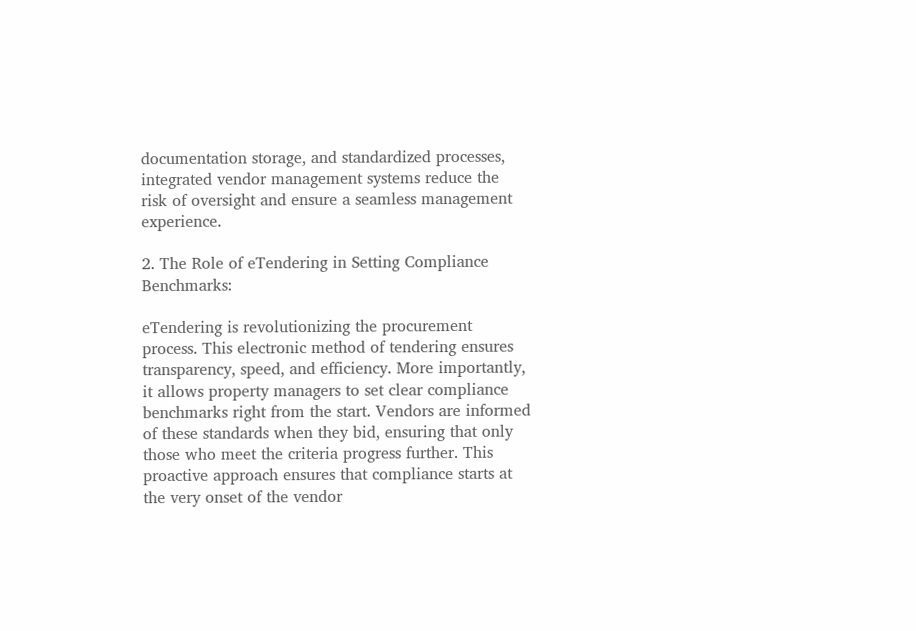documentation storage, and standardized processes, integrated vendor management systems reduce the risk of oversight and ensure a seamless management experience.

2. The Role of eTendering in Setting Compliance Benchmarks:

eTendering is revolutionizing the procurement process. This electronic method of tendering ensures transparency, speed, and efficiency. More importantly, it allows property managers to set clear compliance benchmarks right from the start. Vendors are informed of these standards when they bid, ensuring that only those who meet the criteria progress further. This proactive approach ensures that compliance starts at the very onset of the vendor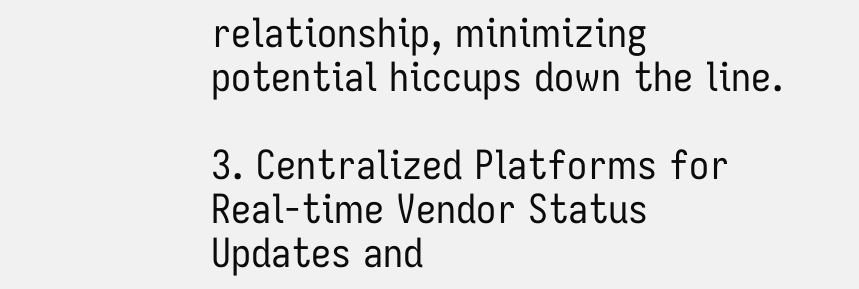relationship, minimizing potential hiccups down the line.

3. Centralized Platforms for Real-time Vendor Status Updates and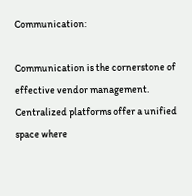Communication:

Communication is the cornerstone of effective vendor management. Centralized platforms offer a unified space where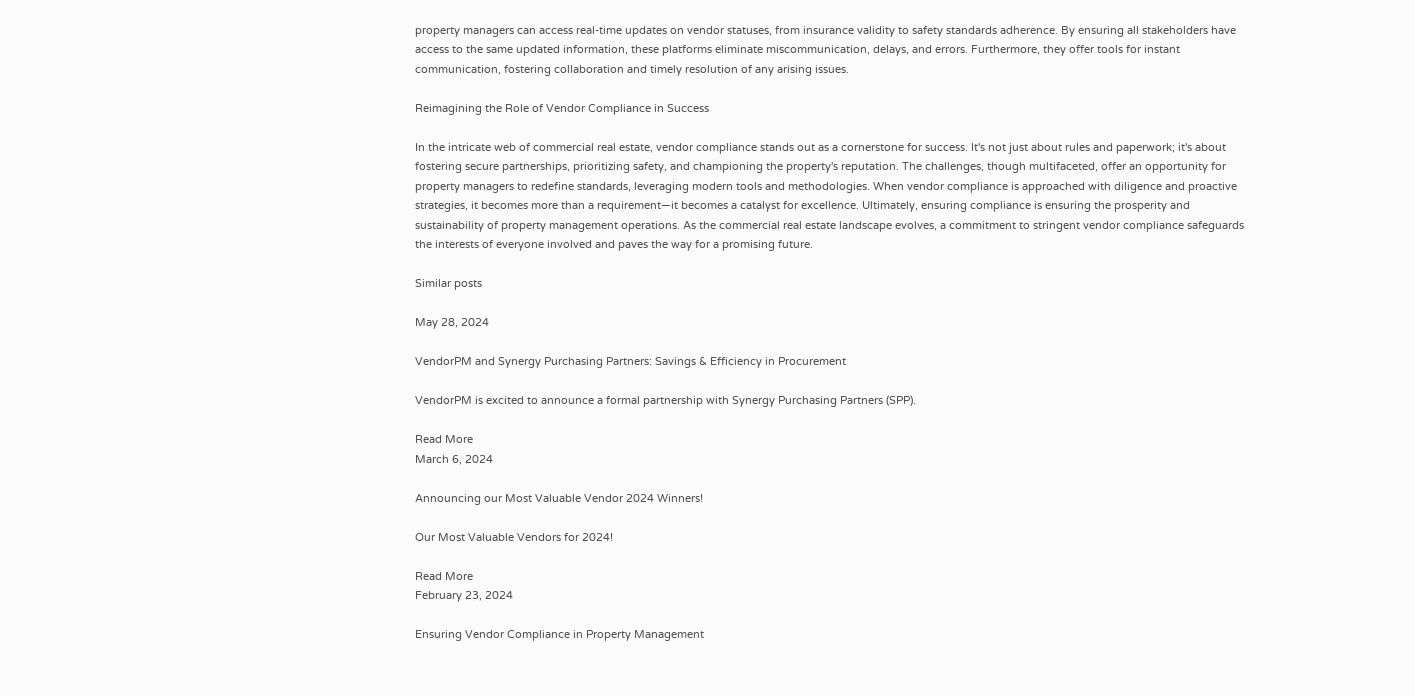property managers can access real-time updates on vendor statuses, from insurance validity to safety standards adherence. By ensuring all stakeholders have access to the same updated information, these platforms eliminate miscommunication, delays, and errors. Furthermore, they offer tools for instant communication, fostering collaboration and timely resolution of any arising issues.

Reimagining the Role of Vendor Compliance in Success

In the intricate web of commercial real estate, vendor compliance stands out as a cornerstone for success. It's not just about rules and paperwork; it's about fostering secure partnerships, prioritizing safety, and championing the property's reputation. The challenges, though multifaceted, offer an opportunity for property managers to redefine standards, leveraging modern tools and methodologies. When vendor compliance is approached with diligence and proactive strategies, it becomes more than a requirement—it becomes a catalyst for excellence. Ultimately, ensuring compliance is ensuring the prosperity and sustainability of property management operations. As the commercial real estate landscape evolves, a commitment to stringent vendor compliance safeguards the interests of everyone involved and paves the way for a promising future.

Similar posts

May 28, 2024

VendorPM and Synergy Purchasing Partners: Savings & Efficiency in Procurement

VendorPM is excited to announce a formal partnership with Synergy Purchasing Partners (SPP).

Read More
March 6, 2024

Announcing our Most Valuable Vendor 2024 Winners!

Our Most Valuable Vendors for 2024!

Read More
February 23, 2024

Ensuring Vendor Compliance in Property Management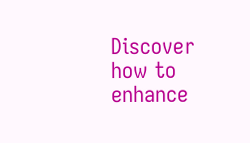Discover how to enhance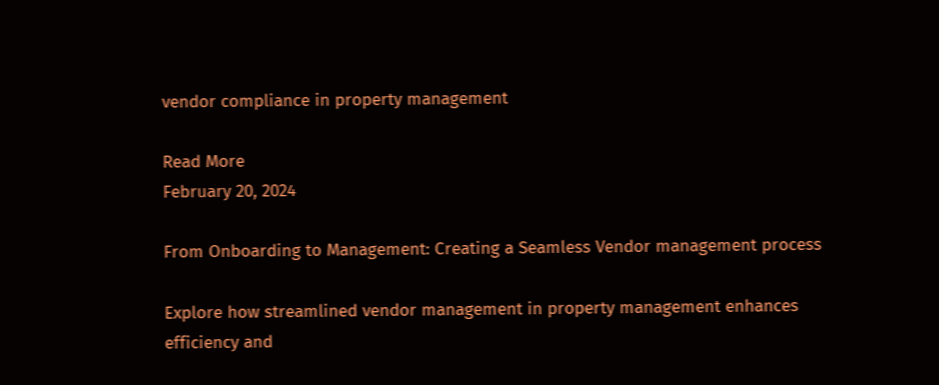vendor compliance in property management

Read More
February 20, 2024

From Onboarding to Management: Creating a Seamless Vendor management process

Explore how streamlined vendor management in property management enhances efficiency and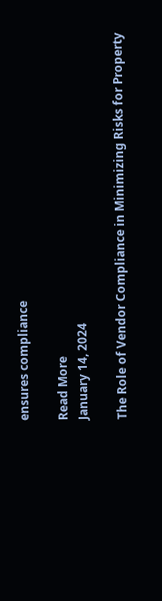ensures compliance

Read More
January 14, 2024

The Role of Vendor Compliance in Minimizing Risks for Property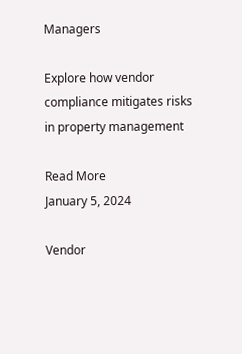Managers

Explore how vendor compliance mitigates risks in property management

Read More
January 5, 2024

Vendor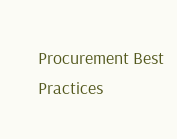Procurement Best Practices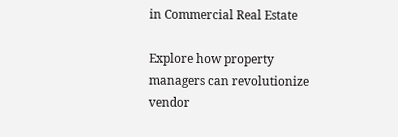in Commercial Real Estate

Explore how property managers can revolutionize vendor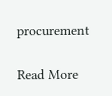procurement

Read More